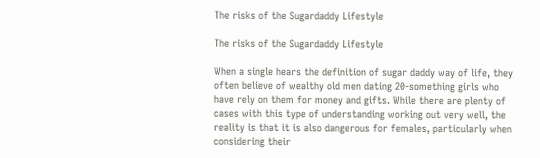The risks of the Sugardaddy Lifestyle

The risks of the Sugardaddy Lifestyle

When a single hears the definition of sugar daddy way of life, they often believe of wealthy old men dating 20-something girls who have rely on them for money and gifts. While there are plenty of cases with this type of understanding working out very well, the reality is that it is also dangerous for females, particularly when considering their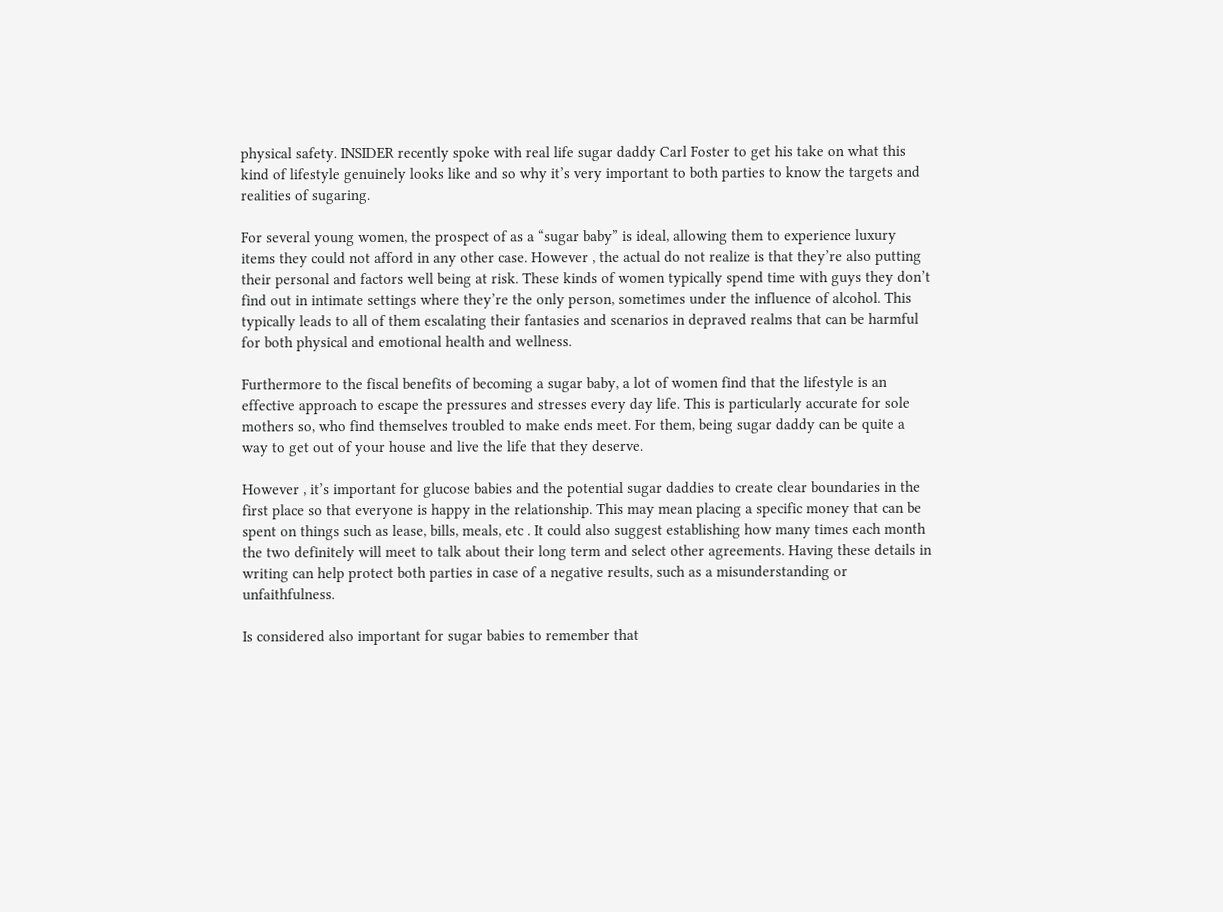physical safety. INSIDER recently spoke with real life sugar daddy Carl Foster to get his take on what this kind of lifestyle genuinely looks like and so why it’s very important to both parties to know the targets and realities of sugaring.

For several young women, the prospect of as a “sugar baby” is ideal, allowing them to experience luxury items they could not afford in any other case. However , the actual do not realize is that they’re also putting their personal and factors well being at risk. These kinds of women typically spend time with guys they don’t find out in intimate settings where they’re the only person, sometimes under the influence of alcohol. This typically leads to all of them escalating their fantasies and scenarios in depraved realms that can be harmful for both physical and emotional health and wellness.

Furthermore to the fiscal benefits of becoming a sugar baby, a lot of women find that the lifestyle is an effective approach to escape the pressures and stresses every day life. This is particularly accurate for sole mothers so, who find themselves troubled to make ends meet. For them, being sugar daddy can be quite a way to get out of your house and live the life that they deserve.

However , it’s important for glucose babies and the potential sugar daddies to create clear boundaries in the first place so that everyone is happy in the relationship. This may mean placing a specific money that can be spent on things such as lease, bills, meals, etc . It could also suggest establishing how many times each month the two definitely will meet to talk about their long term and select other agreements. Having these details in writing can help protect both parties in case of a negative results, such as a misunderstanding or unfaithfulness.

Is considered also important for sugar babies to remember that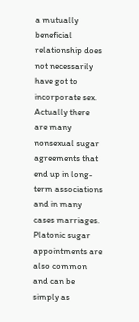a mutually beneficial relationship does not necessarily have got to incorporate sex. Actually there are many nonsexual sugar agreements that end up in long-term associations and in many cases marriages. Platonic sugar appointments are also common and can be simply as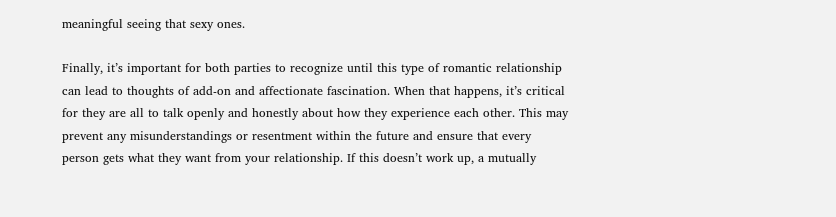meaningful seeing that sexy ones.

Finally, it’s important for both parties to recognize until this type of romantic relationship can lead to thoughts of add-on and affectionate fascination. When that happens, it’s critical for they are all to talk openly and honestly about how they experience each other. This may prevent any misunderstandings or resentment within the future and ensure that every person gets what they want from your relationship. If this doesn’t work up, a mutually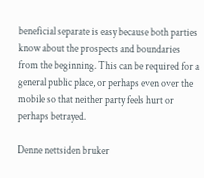beneficial separate is easy because both parties know about the prospects and boundaries from the beginning. This can be required for a general public place, or perhaps even over the mobile so that neither party feels hurt or perhaps betrayed.

Denne nettsiden bruker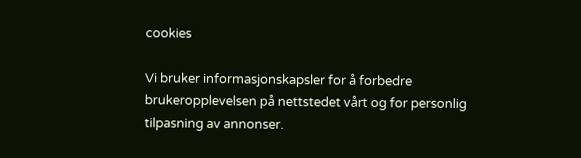cookies

Vi bruker informasjonskapsler for å forbedre brukeropplevelsen på nettstedet vårt og for personlig tilpasning av annonser.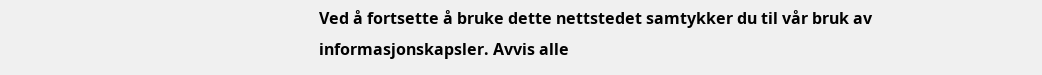Ved å fortsette å bruke dette nettstedet samtykker du til vår bruk av informasjonskapsler. Avvis alle